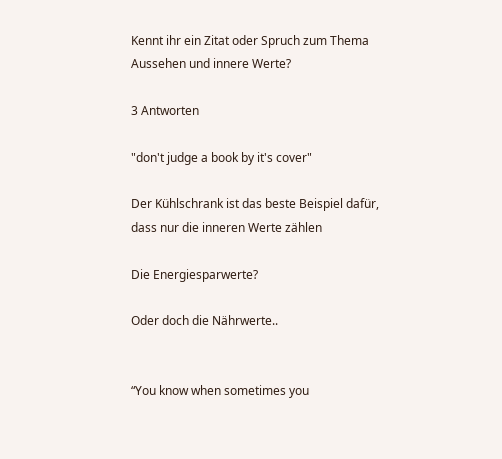Kennt ihr ein Zitat oder Spruch zum Thema Aussehen und innere Werte?

3 Antworten

"don't judge a book by it's cover"

Der Kühlschrank ist das beste Beispiel dafür, dass nur die inneren Werte zählen

Die Energiesparwerte?

Oder doch die Nährwerte..


“You know when sometimes you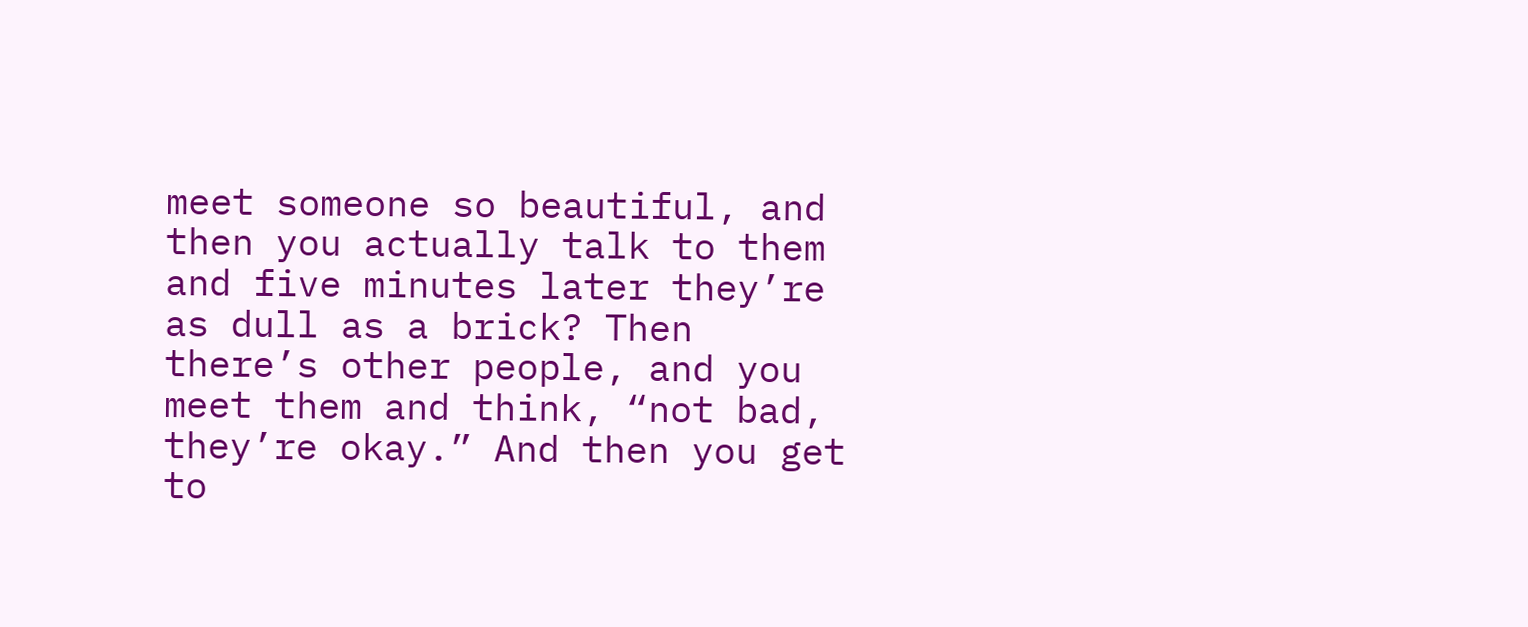meet someone so beautiful, and then you actually talk to them and five minutes later they’re as dull as a brick? Then there’s other people, and you meet them and think, “not bad, they’re okay.” And then you get to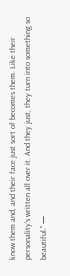know them and, and their face just sort of becomes them. Like their personality’s written all over it. And they just, they turn into something so beautiful." —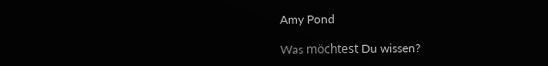Amy Pond

Was möchtest Du wissen?